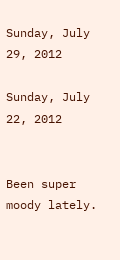Sunday, July 29, 2012

Sunday, July 22, 2012


Been super moody lately.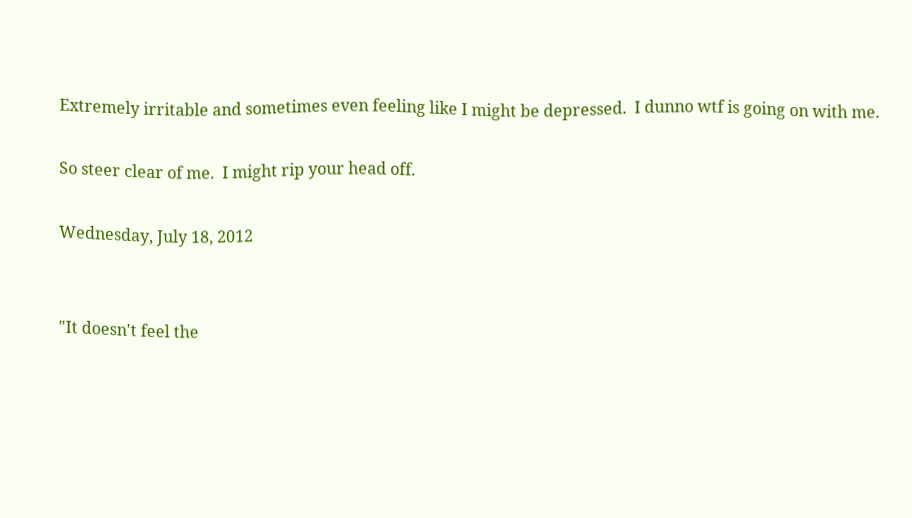Extremely irritable and sometimes even feeling like I might be depressed.  I dunno wtf is going on with me.

So steer clear of me.  I might rip your head off.

Wednesday, July 18, 2012


"It doesn't feel the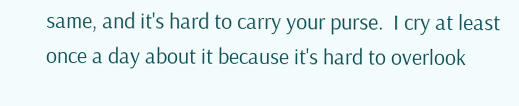same, and it's hard to carry your purse.  I cry at least once a day about it because it's hard to overlook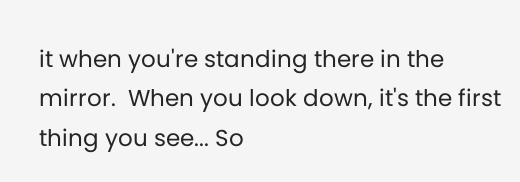it when you're standing there in the mirror.  When you look down, it's the first thing you see... So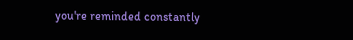you're reminded constantly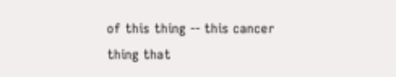of this thing -- this cancer thing that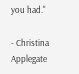you had."

- Christina Applegate